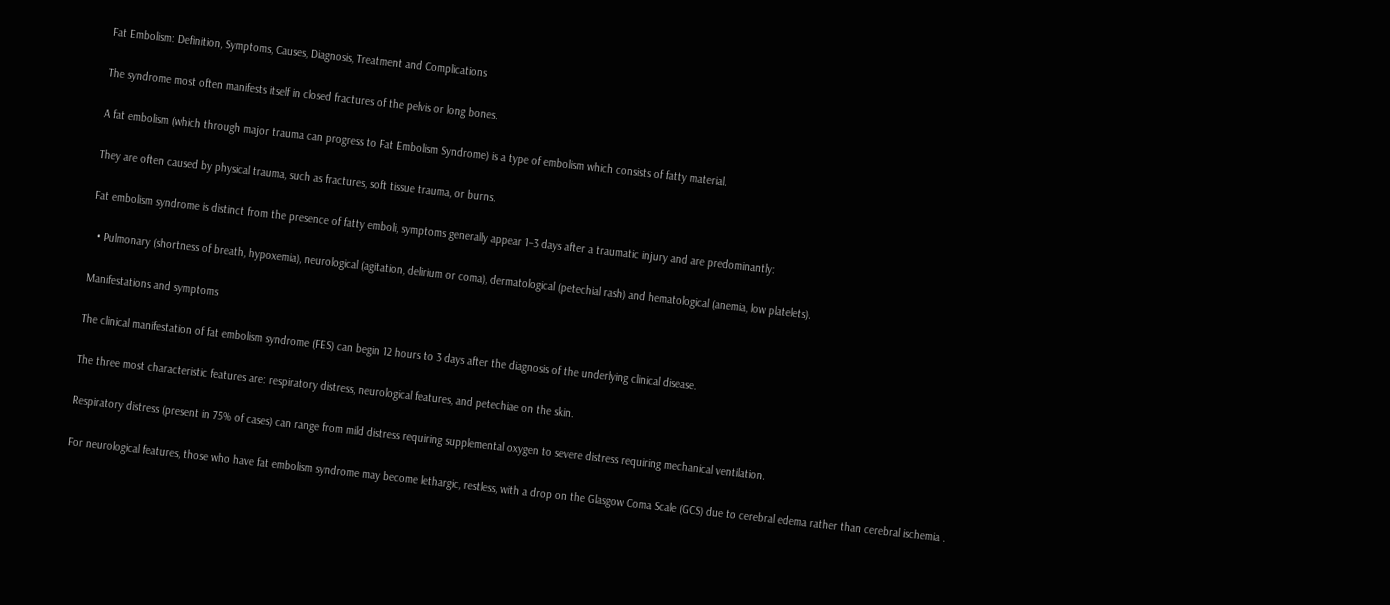Fat Embolism: Definition, Symptoms, Causes, Diagnosis, Treatment and Complications

The syndrome most often manifests itself in closed fractures of the pelvis or long bones.

A fat embolism (which through major trauma can progress to Fat Embolism Syndrome) is a type of embolism which consists of fatty material.

They are often caused by physical trauma, such as fractures, soft tissue trauma, or burns.

Fat embolism syndrome is distinct from the presence of fatty emboli, symptoms generally appear 1–3 days after a traumatic injury and are predominantly:

  • Pulmonary (shortness of breath, hypoxemia), neurological (agitation, delirium or coma), dermatological (petechial rash) and hematological (anemia, low platelets).

Manifestations and symptoms

The clinical manifestation of fat embolism syndrome (FES) can begin 12 hours to 3 days after the diagnosis of the underlying clinical disease.

The three most characteristic features are: respiratory distress, neurological features, and petechiae on the skin.

Respiratory distress (present in 75% of cases) can range from mild distress requiring supplemental oxygen to severe distress requiring mechanical ventilation.

For neurological features, those who have fat embolism syndrome may become lethargic, restless, with a drop on the Glasgow Coma Scale (GCS) due to cerebral edema rather than cerebral ischemia .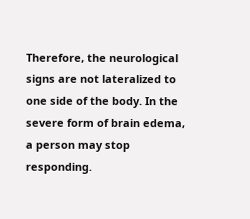Therefore, the neurological signs are not lateralized to one side of the body. In the severe form of brain edema, a person may stop responding.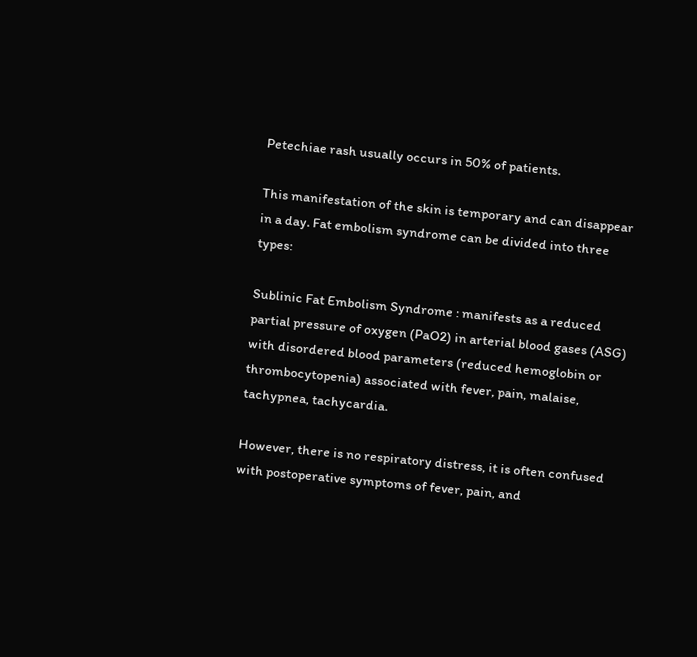Petechiae rash usually occurs in 50% of patients.

This manifestation of the skin is temporary and can disappear in a day. Fat embolism syndrome can be divided into three types:

Sublinic Fat Embolism Syndrome : manifests as a reduced partial pressure of oxygen (PaO2) in arterial blood gases (ASG) with disordered blood parameters (reduced hemoglobin or thrombocytopenia) associated with fever, pain, malaise, tachypnea, tachycardia.

However, there is no respiratory distress, it is often confused with postoperative symptoms of fever, pain, and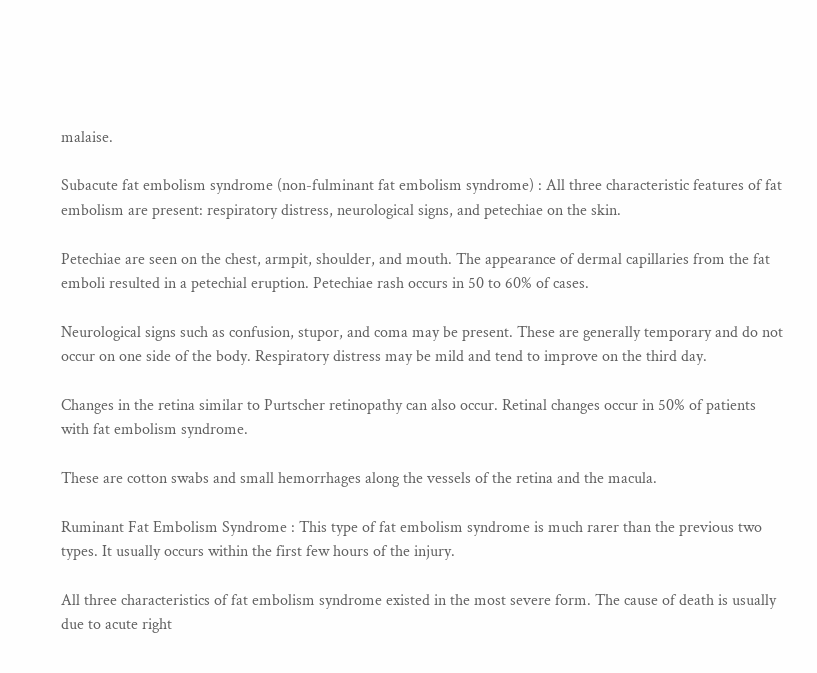malaise.

Subacute fat embolism syndrome (non-fulminant fat embolism syndrome) : All three characteristic features of fat embolism are present: respiratory distress, neurological signs, and petechiae on the skin.

Petechiae are seen on the chest, armpit, shoulder, and mouth. The appearance of dermal capillaries from the fat emboli resulted in a petechial eruption. Petechiae rash occurs in 50 to 60% of cases.

Neurological signs such as confusion, stupor, and coma may be present. These are generally temporary and do not occur on one side of the body. Respiratory distress may be mild and tend to improve on the third day.

Changes in the retina similar to Purtscher retinopathy can also occur. Retinal changes occur in 50% of patients with fat embolism syndrome.

These are cotton swabs and small hemorrhages along the vessels of the retina and the macula.

Ruminant Fat Embolism Syndrome : This type of fat embolism syndrome is much rarer than the previous two types. It usually occurs within the first few hours of the injury.

All three characteristics of fat embolism syndrome existed in the most severe form. The cause of death is usually due to acute right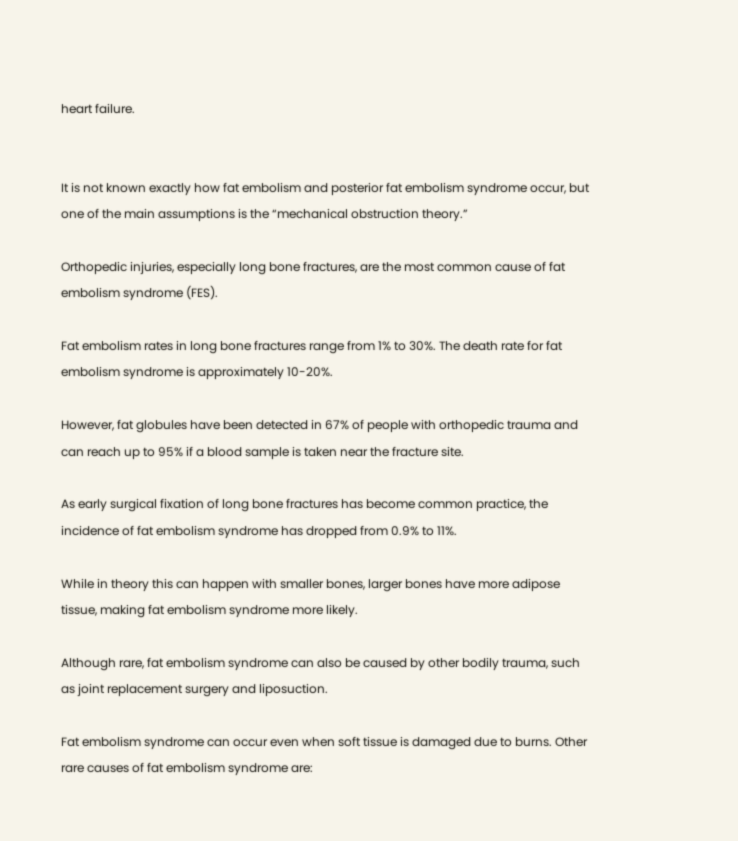heart failure.


It is not known exactly how fat embolism and posterior fat embolism syndrome occur, but one of the main assumptions is the “mechanical obstruction theory.”

Orthopedic injuries, especially long bone fractures, are the most common cause of fat embolism syndrome (FES).

Fat embolism rates in long bone fractures range from 1% to 30%. The death rate for fat embolism syndrome is approximately 10-20%.

However, fat globules have been detected in 67% of people with orthopedic trauma and can reach up to 95% if a blood sample is taken near the fracture site.

As early surgical fixation of long bone fractures has become common practice, the incidence of fat embolism syndrome has dropped from 0.9% to 11%.

While in theory this can happen with smaller bones, larger bones have more adipose tissue, making fat embolism syndrome more likely.

Although rare, fat embolism syndrome can also be caused by other bodily trauma, such as joint replacement surgery and liposuction.

Fat embolism syndrome can occur even when soft tissue is damaged due to burns. Other rare causes of fat embolism syndrome are: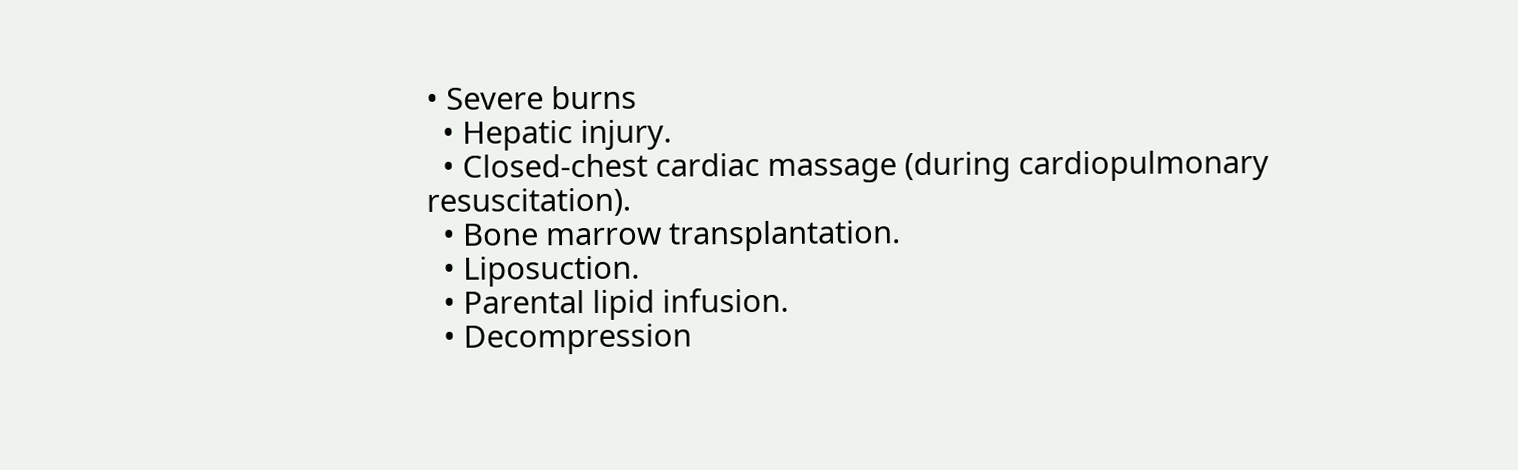• Severe burns
  • Hepatic injury.
  • Closed-chest cardiac massage (during cardiopulmonary resuscitation).
  • Bone marrow transplantation.
  • Liposuction.
  • Parental lipid infusion.
  • Decompression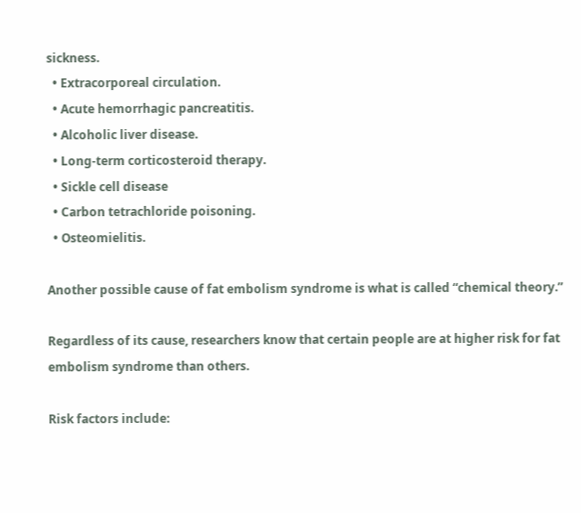sickness.
  • Extracorporeal circulation.
  • Acute hemorrhagic pancreatitis.
  • Alcoholic liver disease.
  • Long-term corticosteroid therapy.
  • Sickle cell disease
  • Carbon tetrachloride poisoning.
  • Osteomielitis.

Another possible cause of fat embolism syndrome is what is called “chemical theory.”

Regardless of its cause, researchers know that certain people are at higher risk for fat embolism syndrome than others.

Risk factors include: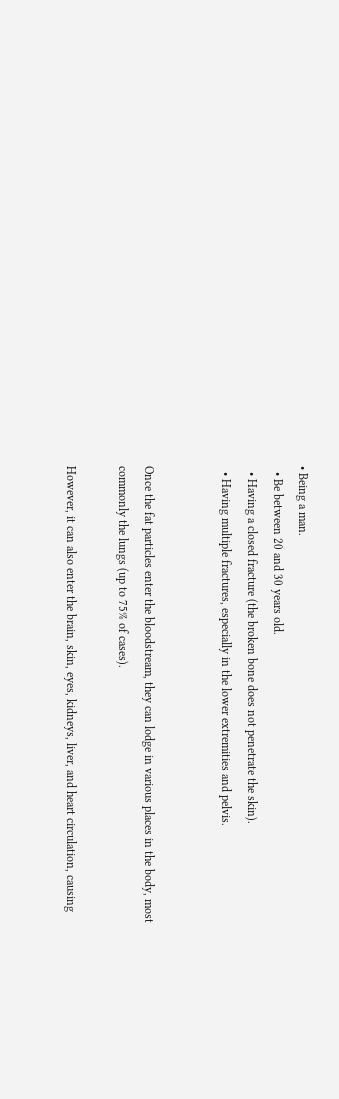• Being a man.
  • Be between 20 and 30 years old.
  • Having a closed fracture (the broken bone does not penetrate the skin).
  • Having multiple fractures, especially in the lower extremities and pelvis.


Once the fat particles enter the bloodstream, they can lodge in various places in the body, most commonly the lungs (up to 75% of cases).

However, it can also enter the brain, skin, eyes, kidneys, liver, and heart circulation, causing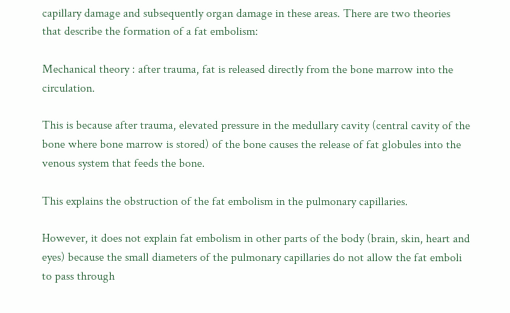capillary damage and subsequently organ damage in these areas. There are two theories that describe the formation of a fat embolism:

Mechanical theory : after trauma, fat is released directly from the bone marrow into the circulation.

This is because after trauma, elevated pressure in the medullary cavity (central cavity of the bone where bone marrow is stored) of the bone causes the release of fat globules into the venous system that feeds the bone.

This explains the obstruction of the fat embolism in the pulmonary capillaries.

However, it does not explain fat embolism in other parts of the body (brain, skin, heart and eyes) because the small diameters of the pulmonary capillaries do not allow the fat emboli to pass through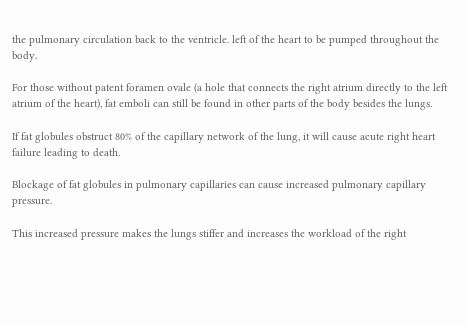the pulmonary circulation back to the ventricle. left of the heart to be pumped throughout the body.

For those without patent foramen ovale (a hole that connects the right atrium directly to the left atrium of the heart), fat emboli can still be found in other parts of the body besides the lungs.

If fat globules obstruct 80% of the capillary network of the lung, it will cause acute right heart failure leading to death.

Blockage of fat globules in pulmonary capillaries can cause increased pulmonary capillary pressure.

This increased pressure makes the lungs stiffer and increases the workload of the right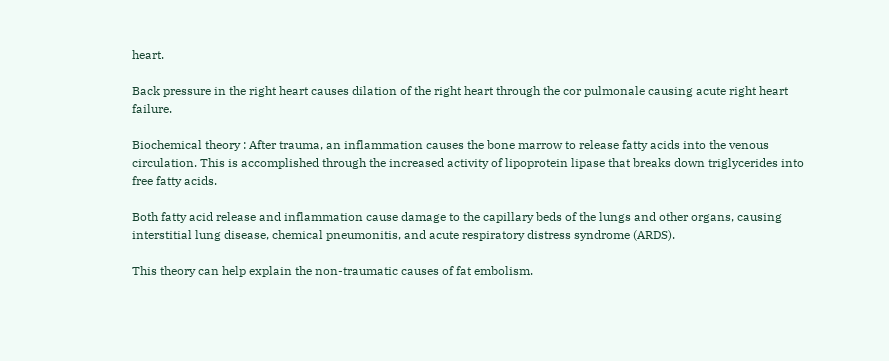heart.

Back pressure in the right heart causes dilation of the right heart through the cor pulmonale causing acute right heart failure.

Biochemical theory : After trauma, an inflammation causes the bone marrow to release fatty acids into the venous circulation. This is accomplished through the increased activity of lipoprotein lipase that breaks down triglycerides into free fatty acids.

Both fatty acid release and inflammation cause damage to the capillary beds of the lungs and other organs, causing interstitial lung disease, chemical pneumonitis, and acute respiratory distress syndrome (ARDS).

This theory can help explain the non-traumatic causes of fat embolism.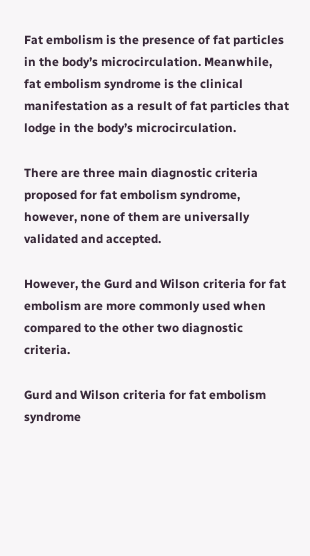Fat embolism is the presence of fat particles in the body’s microcirculation. Meanwhile, fat embolism syndrome is the clinical manifestation as a result of fat particles that lodge in the body’s microcirculation.

There are three main diagnostic criteria proposed for fat embolism syndrome, however, none of them are universally validated and accepted.

However, the Gurd and Wilson criteria for fat embolism are more commonly used when compared to the other two diagnostic criteria.

Gurd and Wilson criteria for fat embolism syndrome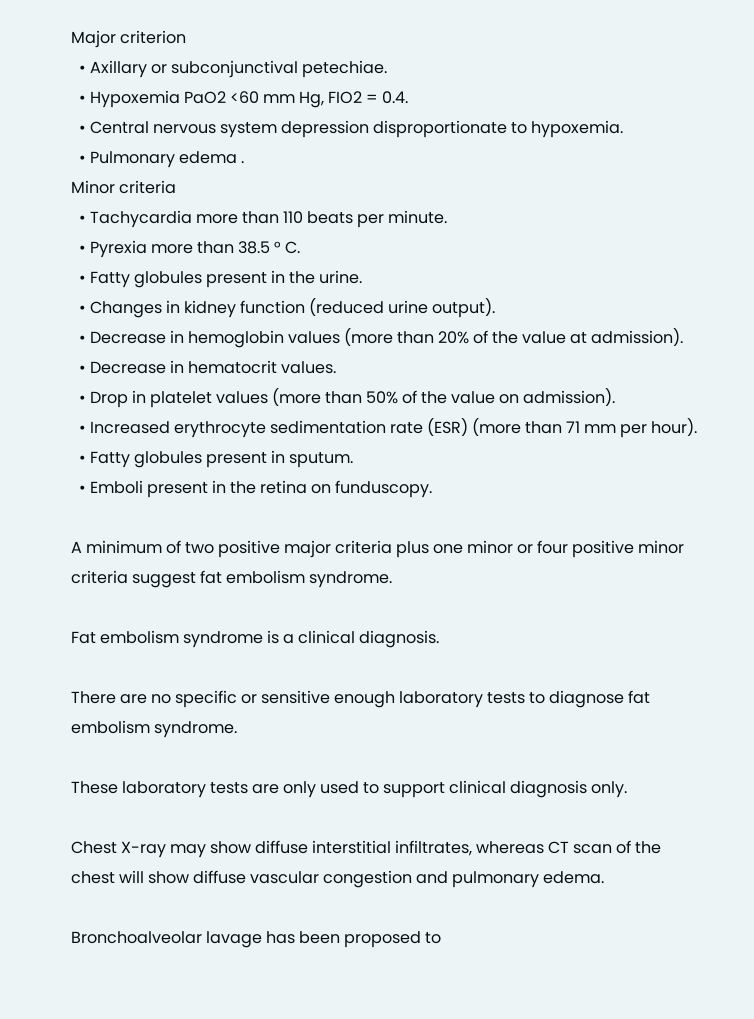Major criterion
  • Axillary or subconjunctival petechiae.
  • Hypoxemia PaO2 <60 mm Hg, FIO2 = 0.4.
  • Central nervous system depression disproportionate to hypoxemia.
  • Pulmonary edema .
Minor criteria
  • Tachycardia more than 110 beats per minute.
  • Pyrexia more than 38.5 ° C.
  • Fatty globules present in the urine.
  • Changes in kidney function (reduced urine output).
  • Decrease in hemoglobin values (more than 20% of the value at admission).
  • Decrease in hematocrit values.
  • Drop in platelet values (more than 50% of the value on admission).
  • Increased erythrocyte sedimentation rate (ESR) (more than 71 mm per hour).
  • Fatty globules present in sputum.
  • Emboli present in the retina on funduscopy.

A minimum of two positive major criteria plus one minor or four positive minor criteria suggest fat embolism syndrome.

Fat embolism syndrome is a clinical diagnosis.

There are no specific or sensitive enough laboratory tests to diagnose fat embolism syndrome.

These laboratory tests are only used to support clinical diagnosis only.

Chest X-ray may show diffuse interstitial infiltrates, whereas CT scan of the chest will show diffuse vascular congestion and pulmonary edema.

Bronchoalveolar lavage has been proposed to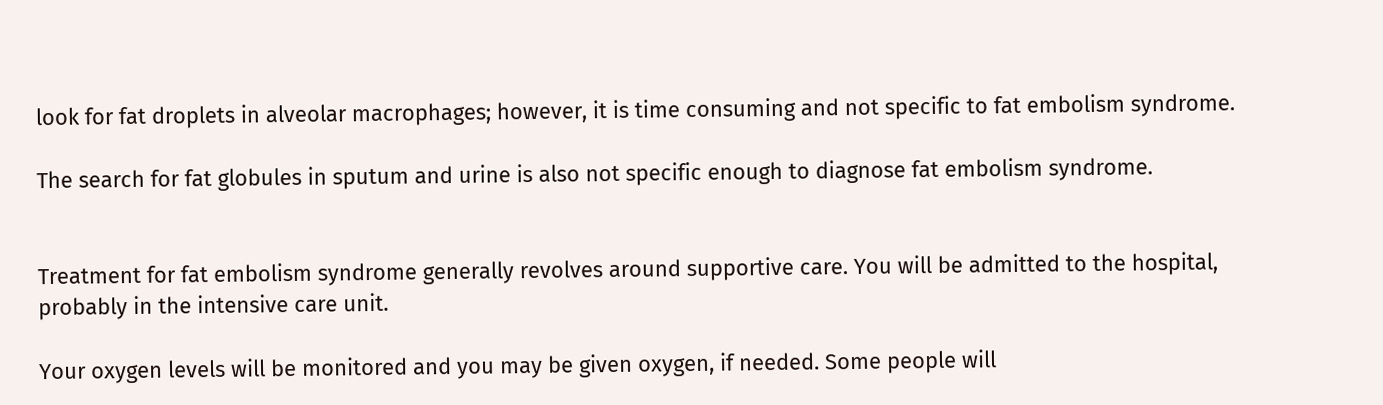look for fat droplets in alveolar macrophages; however, it is time consuming and not specific to fat embolism syndrome.

The search for fat globules in sputum and urine is also not specific enough to diagnose fat embolism syndrome.


Treatment for fat embolism syndrome generally revolves around supportive care. You will be admitted to the hospital, probably in the intensive care unit.

Your oxygen levels will be monitored and you may be given oxygen, if needed. Some people will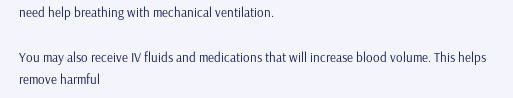need help breathing with mechanical ventilation.

You may also receive IV fluids and medications that will increase blood volume. This helps remove harmful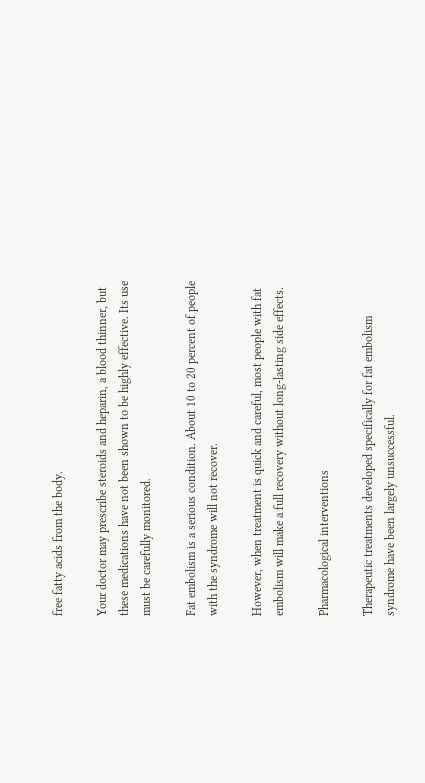free fatty acids from the body.

Your doctor may prescribe steroids and heparin, a blood thinner, but these medications have not been shown to be highly effective. Its use must be carefully monitored.

Fat embolism is a serious condition. About 10 to 20 percent of people with the syndrome will not recover.

However, when treatment is quick and careful, most people with fat embolism will make a full recovery without long-lasting side effects.

Pharmacological interventions

Therapeutic treatments developed specifically for fat embolism syndrome have been largely unsuccessful.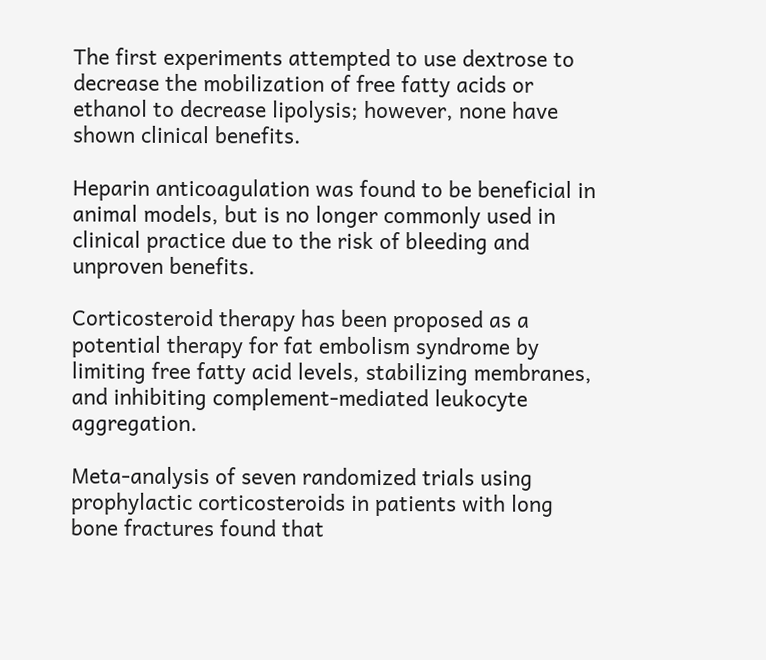The first experiments attempted to use dextrose to decrease the mobilization of free fatty acids or ethanol to decrease lipolysis; however, none have shown clinical benefits.

Heparin anticoagulation was found to be beneficial in animal models, but is no longer commonly used in clinical practice due to the risk of bleeding and unproven benefits.

Corticosteroid therapy has been proposed as a potential therapy for fat embolism syndrome by limiting free fatty acid levels, stabilizing membranes, and inhibiting complement-mediated leukocyte aggregation.

Meta-analysis of seven randomized trials using prophylactic corticosteroids in patients with long bone fractures found that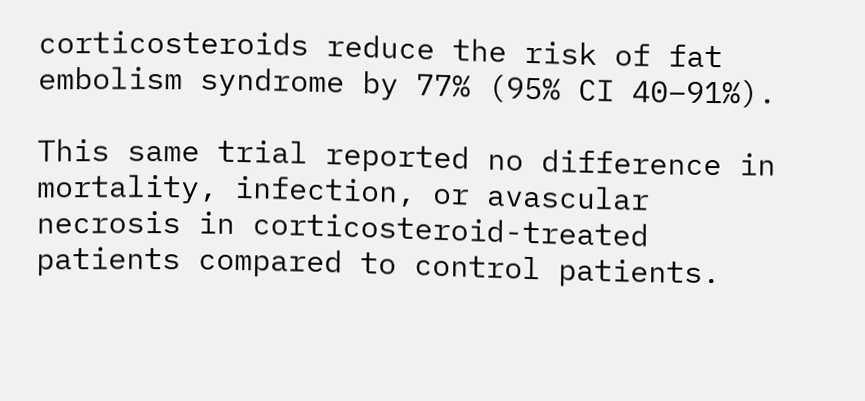corticosteroids reduce the risk of fat embolism syndrome by 77% (95% CI 40–91%).

This same trial reported no difference in mortality, infection, or avascular necrosis in corticosteroid-treated patients compared to control patients.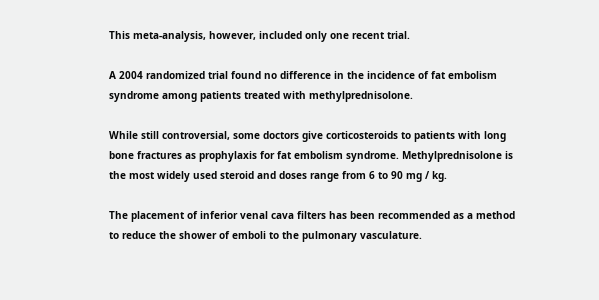This meta-analysis, however, included only one recent trial.

A 2004 randomized trial found no difference in the incidence of fat embolism syndrome among patients treated with methylprednisolone.

While still controversial, some doctors give corticosteroids to patients with long bone fractures as prophylaxis for fat embolism syndrome. Methylprednisolone is the most widely used steroid and doses range from 6 to 90 mg / kg.

The placement of inferior venal cava filters has been recommended as a method to reduce the shower of emboli to the pulmonary vasculature.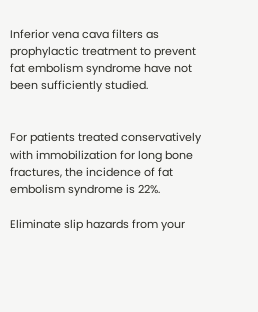Inferior vena cava filters as prophylactic treatment to prevent fat embolism syndrome have not been sufficiently studied.


For patients treated conservatively with immobilization for long bone fractures, the incidence of fat embolism syndrome is 22%.

Eliminate slip hazards from your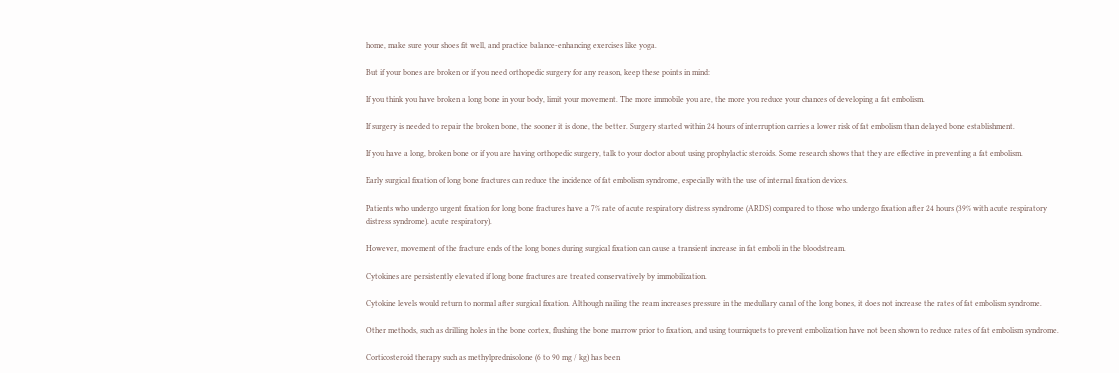home, make sure your shoes fit well, and practice balance-enhancing exercises like yoga.

But if your bones are broken or if you need orthopedic surgery for any reason, keep these points in mind:

If you think you have broken a long bone in your body, limit your movement. The more immobile you are, the more you reduce your chances of developing a fat embolism.

If surgery is needed to repair the broken bone, the sooner it is done, the better. Surgery started within 24 hours of interruption carries a lower risk of fat embolism than delayed bone establishment.

If you have a long, broken bone or if you are having orthopedic surgery, talk to your doctor about using prophylactic steroids. Some research shows that they are effective in preventing a fat embolism.

Early surgical fixation of long bone fractures can reduce the incidence of fat embolism syndrome, especially with the use of internal fixation devices.

Patients who undergo urgent fixation for long bone fractures have a 7% rate of acute respiratory distress syndrome (ARDS) compared to those who undergo fixation after 24 hours (39% with acute respiratory distress syndrome). acute respiratory).

However, movement of the fracture ends of the long bones during surgical fixation can cause a transient increase in fat emboli in the bloodstream.

Cytokines are persistently elevated if long bone fractures are treated conservatively by immobilization.

Cytokine levels would return to normal after surgical fixation. Although nailing the ream increases pressure in the medullary canal of the long bones, it does not increase the rates of fat embolism syndrome.

Other methods, such as drilling holes in the bone cortex, flushing the bone marrow prior to fixation, and using tourniquets to prevent embolization have not been shown to reduce rates of fat embolism syndrome.

Corticosteroid therapy such as methylprednisolone (6 to 90 mg / kg) has been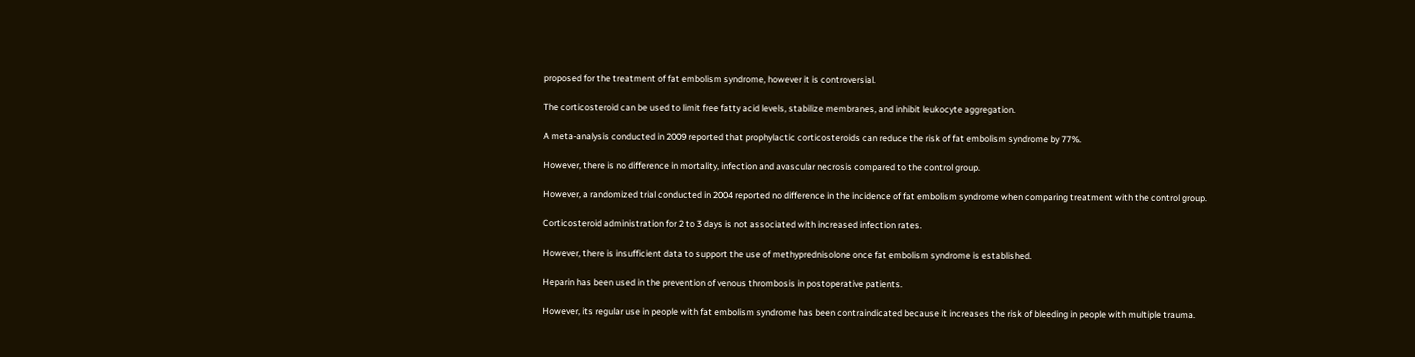proposed for the treatment of fat embolism syndrome, however it is controversial.

The corticosteroid can be used to limit free fatty acid levels, stabilize membranes, and inhibit leukocyte aggregation.

A meta-analysis conducted in 2009 reported that prophylactic corticosteroids can reduce the risk of fat embolism syndrome by 77%.

However, there is no difference in mortality, infection and avascular necrosis compared to the control group.

However, a randomized trial conducted in 2004 reported no difference in the incidence of fat embolism syndrome when comparing treatment with the control group.

Corticosteroid administration for 2 to 3 days is not associated with increased infection rates.

However, there is insufficient data to support the use of methyprednisolone once fat embolism syndrome is established.

Heparin has been used in the prevention of venous thrombosis in postoperative patients.

However, its regular use in people with fat embolism syndrome has been contraindicated because it increases the risk of bleeding in people with multiple trauma.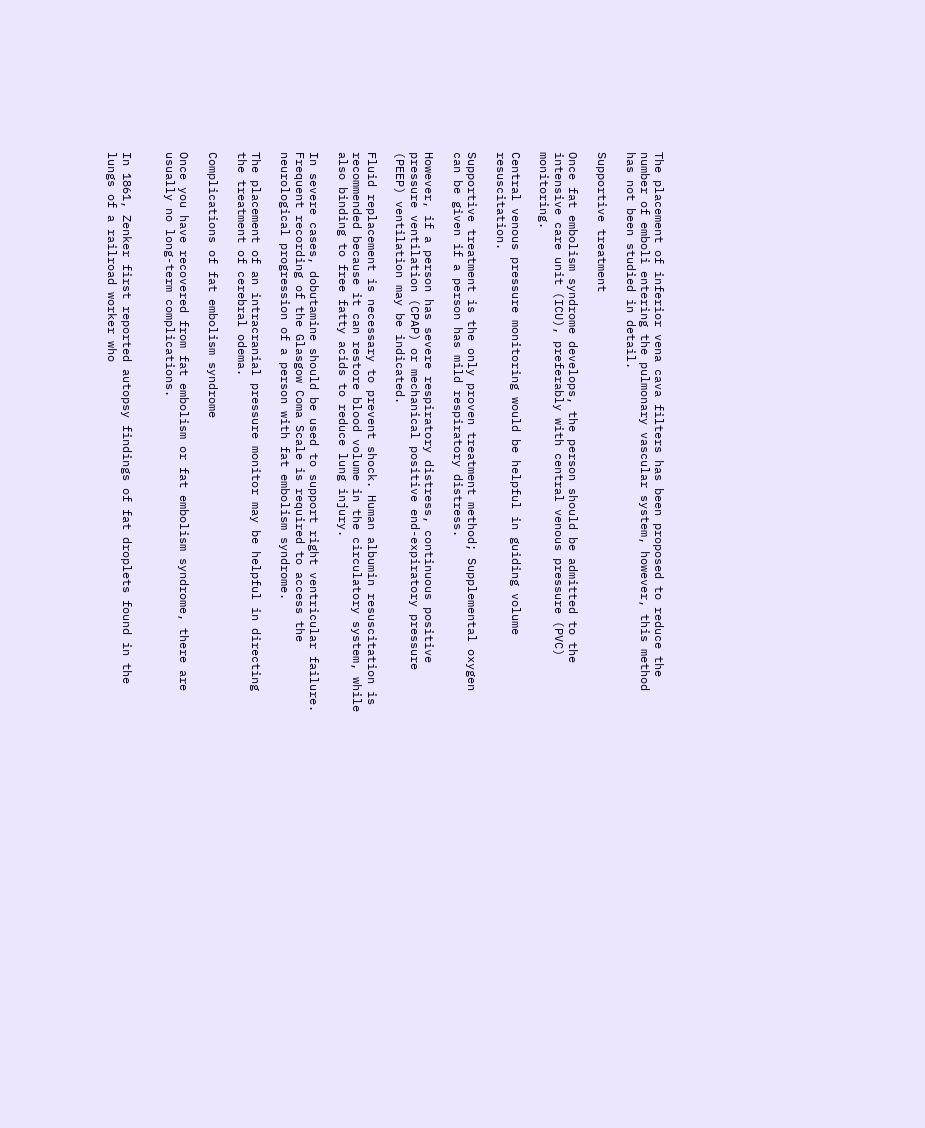The placement of inferior vena cava filters has been proposed to reduce the number of emboli entering the pulmonary vascular system, however, this method has not been studied in detail.

Supportive treatment

Once fat embolism syndrome develops, the person should be admitted to the intensive care unit (ICU), preferably with central venous pressure (PVC) monitoring.

Central venous pressure monitoring would be helpful in guiding volume resuscitation.

Supportive treatment is the only proven treatment method; Supplemental oxygen can be given if a person has mild respiratory distress.

However, if a person has severe respiratory distress, continuous positive pressure ventilation (CPAP) or mechanical positive end-expiratory pressure (PEEP) ventilation may be indicated.

Fluid replacement is necessary to prevent shock. Human albumin resuscitation is recommended because it can restore blood volume in the circulatory system, while also binding to free fatty acids to reduce lung injury.

In severe cases, dobutamine should be used to support right ventricular failure. Frequent recording of the Glasgow Coma Scale is required to access the neurological progression of a person with fat embolism syndrome.

The placement of an intracranial pressure monitor may be helpful in directing the treatment of cerebral odema.

Complications of fat embolism syndrome

Once you have recovered from fat embolism or fat embolism syndrome, there are usually no long-term complications.


In 1861, Zenker first reported autopsy findings of fat droplets found in the lungs of a railroad worker who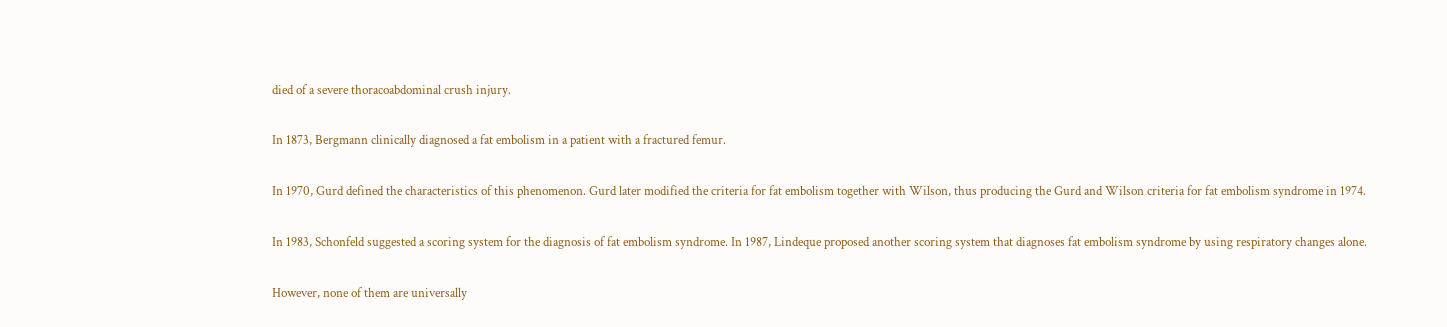died of a severe thoracoabdominal crush injury.

In 1873, Bergmann clinically diagnosed a fat embolism in a patient with a fractured femur.

In 1970, Gurd defined the characteristics of this phenomenon. Gurd later modified the criteria for fat embolism together with Wilson, thus producing the Gurd and Wilson criteria for fat embolism syndrome in 1974.

In 1983, Schonfeld suggested a scoring system for the diagnosis of fat embolism syndrome. In 1987, Lindeque proposed another scoring system that diagnoses fat embolism syndrome by using respiratory changes alone.

However, none of them are universally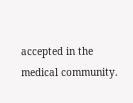accepted in the medical community.